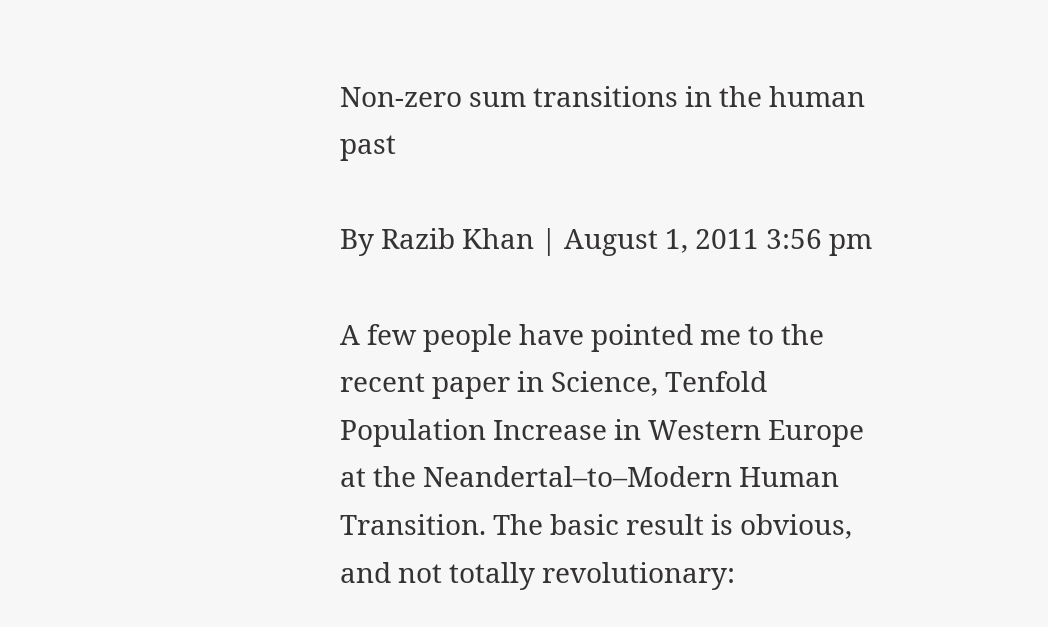Non-zero sum transitions in the human past

By Razib Khan | August 1, 2011 3:56 pm

A few people have pointed me to the recent paper in Science, Tenfold Population Increase in Western Europe at the Neandertal–to–Modern Human Transition. The basic result is obvious, and not totally revolutionary: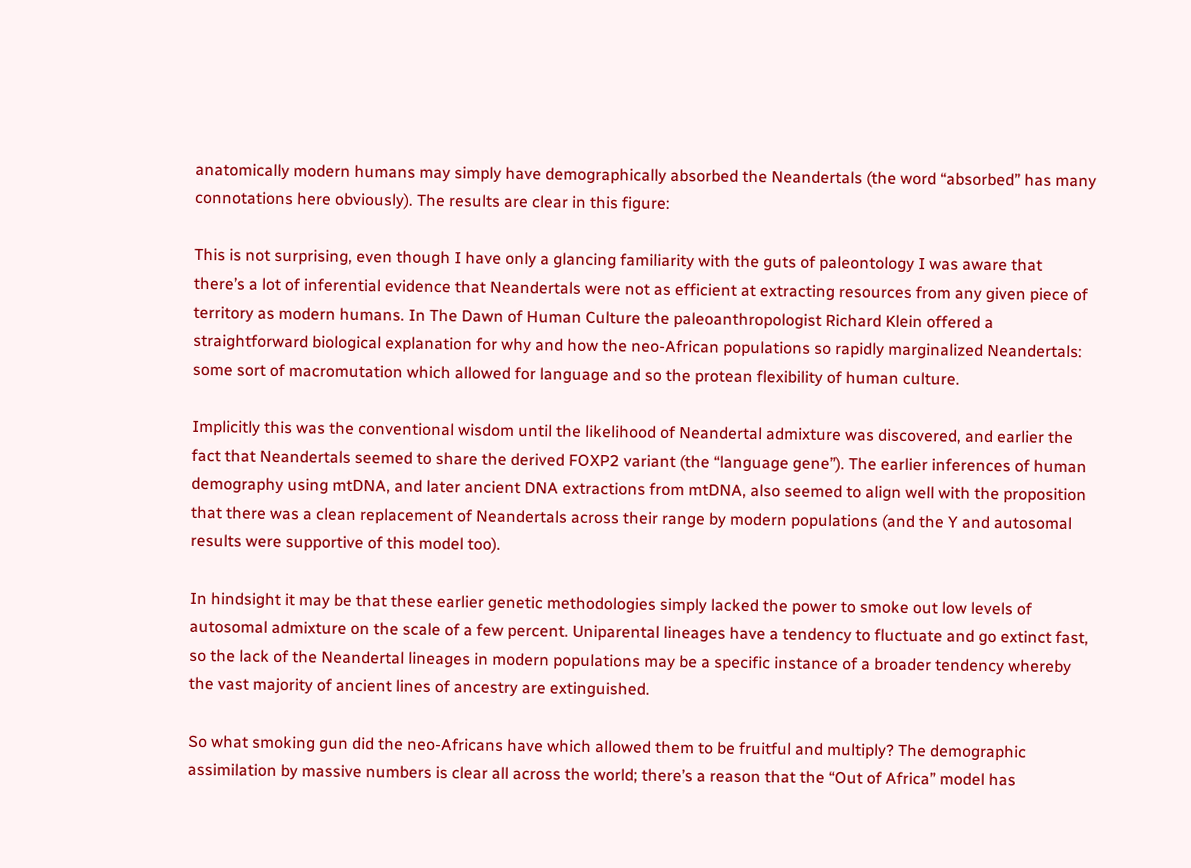anatomically modern humans may simply have demographically absorbed the Neandertals (the word “absorbed” has many connotations here obviously). The results are clear in this figure:

This is not surprising, even though I have only a glancing familiarity with the guts of paleontology I was aware that there’s a lot of inferential evidence that Neandertals were not as efficient at extracting resources from any given piece of territory as modern humans. In The Dawn of Human Culture the paleoanthropologist Richard Klein offered a straightforward biological explanation for why and how the neo-African populations so rapidly marginalized Neandertals: some sort of macromutation which allowed for language and so the protean flexibility of human culture.

Implicitly this was the conventional wisdom until the likelihood of Neandertal admixture was discovered, and earlier the fact that Neandertals seemed to share the derived FOXP2 variant (the “language gene”). The earlier inferences of human demography using mtDNA, and later ancient DNA extractions from mtDNA, also seemed to align well with the proposition that there was a clean replacement of Neandertals across their range by modern populations (and the Y and autosomal results were supportive of this model too).

In hindsight it may be that these earlier genetic methodologies simply lacked the power to smoke out low levels of autosomal admixture on the scale of a few percent. Uniparental lineages have a tendency to fluctuate and go extinct fast, so the lack of the Neandertal lineages in modern populations may be a specific instance of a broader tendency whereby the vast majority of ancient lines of ancestry are extinguished.

So what smoking gun did the neo-Africans have which allowed them to be fruitful and multiply? The demographic assimilation by massive numbers is clear all across the world; there’s a reason that the “Out of Africa” model has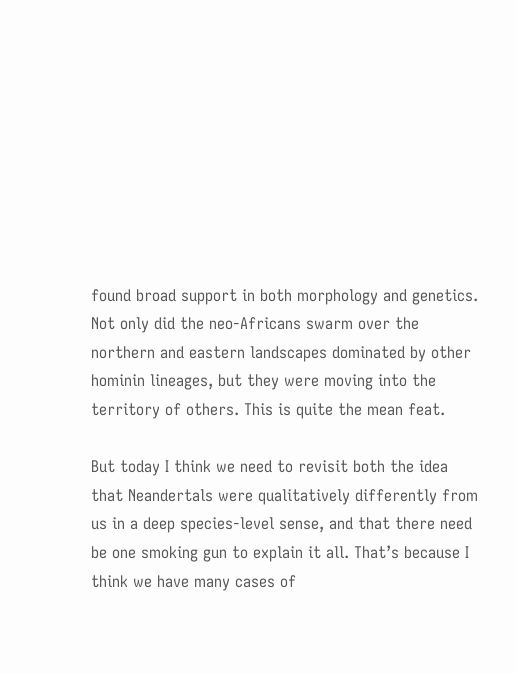found broad support in both morphology and genetics. Not only did the neo-Africans swarm over the northern and eastern landscapes dominated by other hominin lineages, but they were moving into the territory of others. This is quite the mean feat.

But today I think we need to revisit both the idea that Neandertals were qualitatively differently from us in a deep species-level sense, and that there need be one smoking gun to explain it all. That’s because I think we have many cases of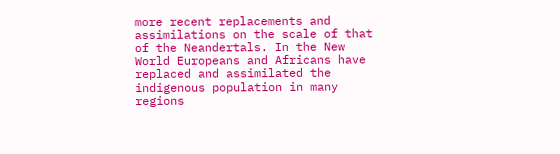more recent replacements and assimilations on the scale of that of the Neandertals. In the New World Europeans and Africans have replaced and assimilated the indigenous population in many regions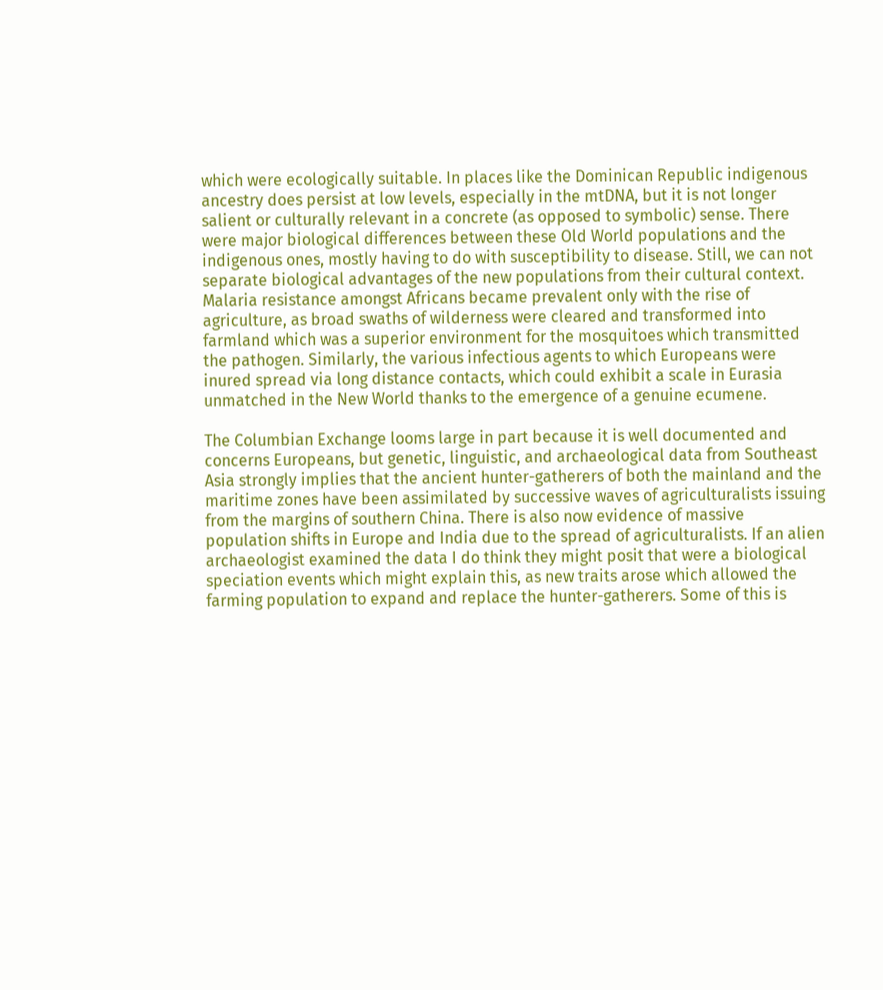which were ecologically suitable. In places like the Dominican Republic indigenous ancestry does persist at low levels, especially in the mtDNA, but it is not longer salient or culturally relevant in a concrete (as opposed to symbolic) sense. There were major biological differences between these Old World populations and the indigenous ones, mostly having to do with susceptibility to disease. Still, we can not separate biological advantages of the new populations from their cultural context. Malaria resistance amongst Africans became prevalent only with the rise of agriculture, as broad swaths of wilderness were cleared and transformed into farmland which was a superior environment for the mosquitoes which transmitted the pathogen. Similarly, the various infectious agents to which Europeans were inured spread via long distance contacts, which could exhibit a scale in Eurasia unmatched in the New World thanks to the emergence of a genuine ecumene.

The Columbian Exchange looms large in part because it is well documented and concerns Europeans, but genetic, linguistic, and archaeological data from Southeast Asia strongly implies that the ancient hunter-gatherers of both the mainland and the maritime zones have been assimilated by successive waves of agriculturalists issuing from the margins of southern China. There is also now evidence of massive population shifts in Europe and India due to the spread of agriculturalists. If an alien archaeologist examined the data I do think they might posit that were a biological speciation events which might explain this, as new traits arose which allowed the farming population to expand and replace the hunter-gatherers. Some of this is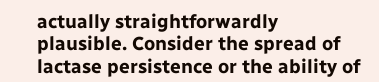actually straightforwardly plausible. Consider the spread of lactase persistence or the ability of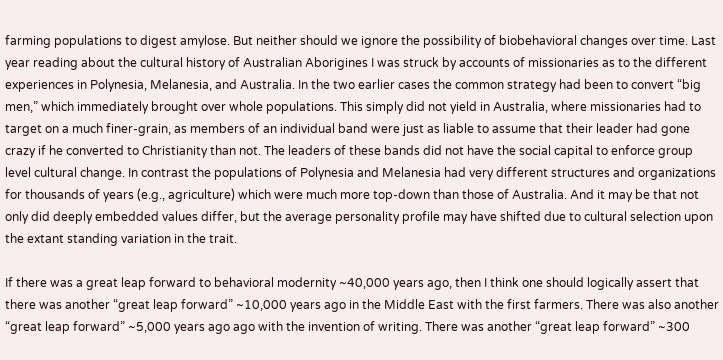farming populations to digest amylose. But neither should we ignore the possibility of biobehavioral changes over time. Last year reading about the cultural history of Australian Aborigines I was struck by accounts of missionaries as to the different experiences in Polynesia, Melanesia, and Australia. In the two earlier cases the common strategy had been to convert “big men,” which immediately brought over whole populations. This simply did not yield in Australia, where missionaries had to target on a much finer-grain, as members of an individual band were just as liable to assume that their leader had gone crazy if he converted to Christianity than not. The leaders of these bands did not have the social capital to enforce group level cultural change. In contrast the populations of Polynesia and Melanesia had very different structures and organizations for thousands of years (e.g., agriculture) which were much more top-down than those of Australia. And it may be that not only did deeply embedded values differ, but the average personality profile may have shifted due to cultural selection upon the extant standing variation in the trait.

If there was a great leap forward to behavioral modernity ~40,000 years ago, then I think one should logically assert that there was another “great leap forward” ~10,000 years ago in the Middle East with the first farmers. There was also another “great leap forward” ~5,000 years ago ago with the invention of writing. There was another “great leap forward” ~300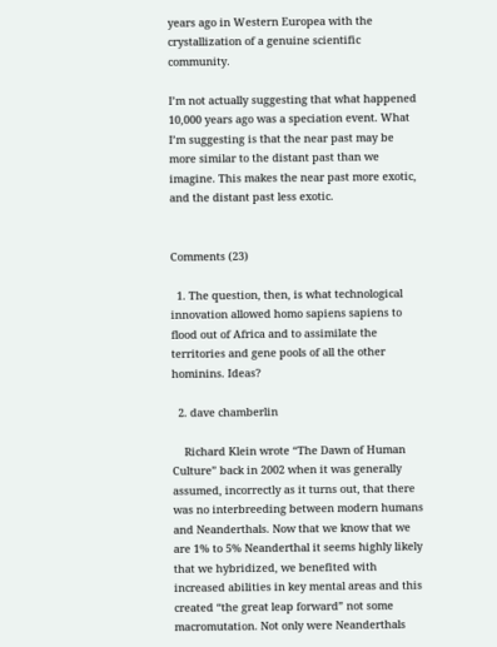years ago in Western Europea with the crystallization of a genuine scientific community.

I’m not actually suggesting that what happened 10,000 years ago was a speciation event. What I’m suggesting is that the near past may be more similar to the distant past than we imagine. This makes the near past more exotic, and the distant past less exotic.


Comments (23)

  1. The question, then, is what technological innovation allowed homo sapiens sapiens to flood out of Africa and to assimilate the territories and gene pools of all the other hominins. Ideas?

  2. dave chamberlin

    Richard Klein wrote “The Dawn of Human Culture” back in 2002 when it was generally assumed, incorrectly as it turns out, that there was no interbreeding between modern humans and Neanderthals. Now that we know that we are 1% to 5% Neanderthal it seems highly likely that we hybridized, we benefited with increased abilities in key mental areas and this created “the great leap forward” not some macromutation. Not only were Neanderthals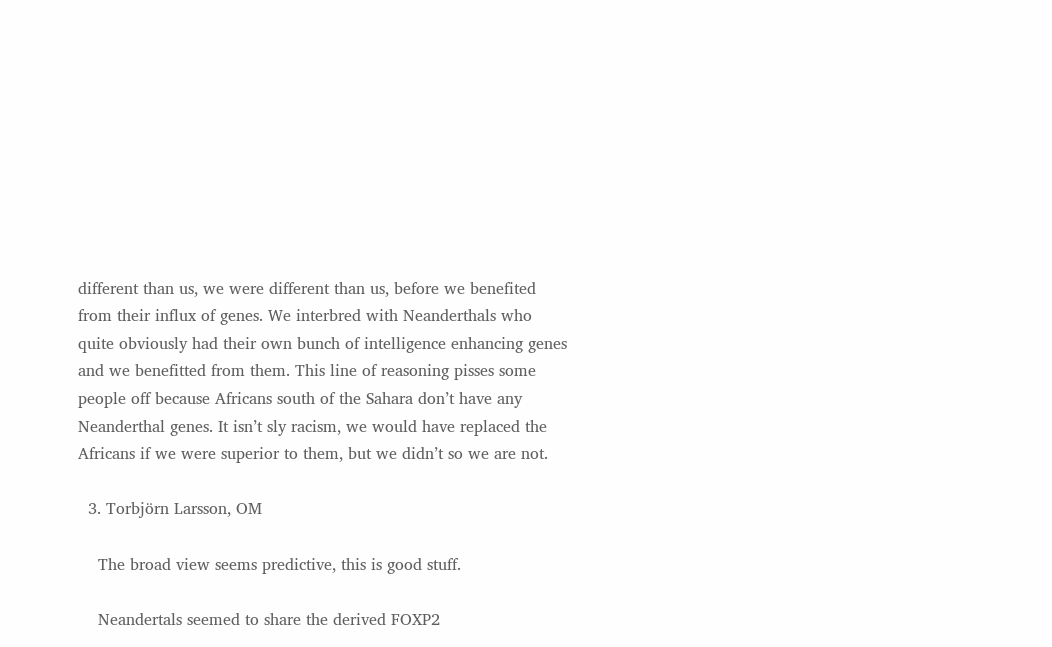different than us, we were different than us, before we benefited from their influx of genes. We interbred with Neanderthals who quite obviously had their own bunch of intelligence enhancing genes and we benefitted from them. This line of reasoning pisses some people off because Africans south of the Sahara don’t have any Neanderthal genes. It isn’t sly racism, we would have replaced the Africans if we were superior to them, but we didn’t so we are not.

  3. Torbjörn Larsson, OM

    The broad view seems predictive, this is good stuff.

    Neandertals seemed to share the derived FOXP2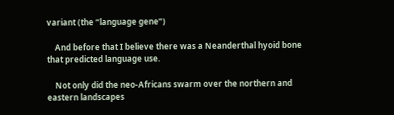variant (the “language gene”)

    And before that I believe there was a Neanderthal hyoid bone that predicted language use.

    Not only did the neo-Africans swarm over the northern and eastern landscapes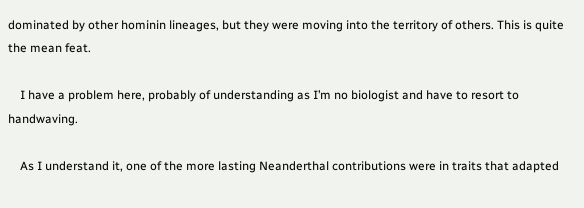dominated by other hominin lineages, but they were moving into the territory of others. This is quite the mean feat.

    I have a problem here, probably of understanding as I’m no biologist and have to resort to handwaving.

    As I understand it, one of the more lasting Neanderthal contributions were in traits that adapted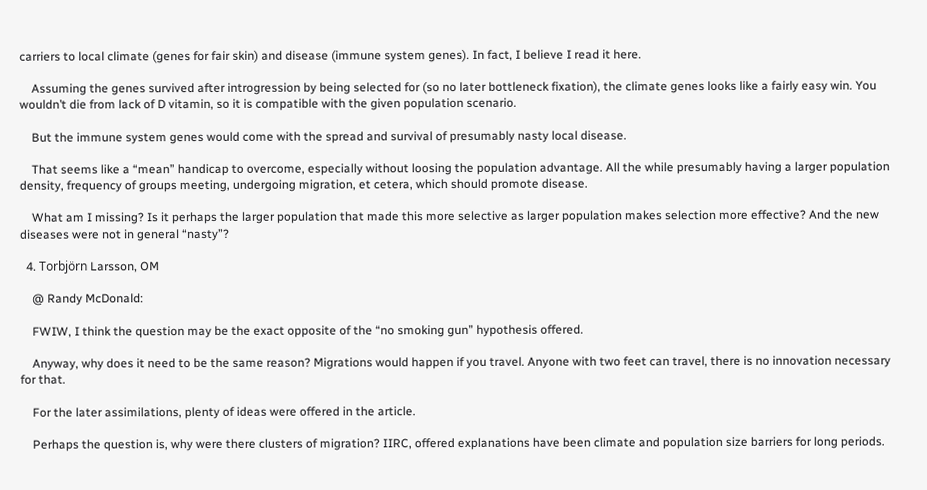carriers to local climate (genes for fair skin) and disease (immune system genes). In fact, I believe I read it here.

    Assuming the genes survived after introgression by being selected for (so no later bottleneck fixation), the climate genes looks like a fairly easy win. You wouldn’t die from lack of D vitamin, so it is compatible with the given population scenario.

    But the immune system genes would come with the spread and survival of presumably nasty local disease.

    That seems like a “mean” handicap to overcome, especially without loosing the population advantage. All the while presumably having a larger population density, frequency of groups meeting, undergoing migration, et cetera, which should promote disease.

    What am I missing? Is it perhaps the larger population that made this more selective as larger population makes selection more effective? And the new diseases were not in general “nasty”?

  4. Torbjörn Larsson, OM

    @ Randy McDonald:

    FWIW, I think the question may be the exact opposite of the “no smoking gun” hypothesis offered.

    Anyway, why does it need to be the same reason? Migrations would happen if you travel. Anyone with two feet can travel, there is no innovation necessary for that.

    For the later assimilations, plenty of ideas were offered in the article.

    Perhaps the question is, why were there clusters of migration? IIRC, offered explanations have been climate and population size barriers for long periods.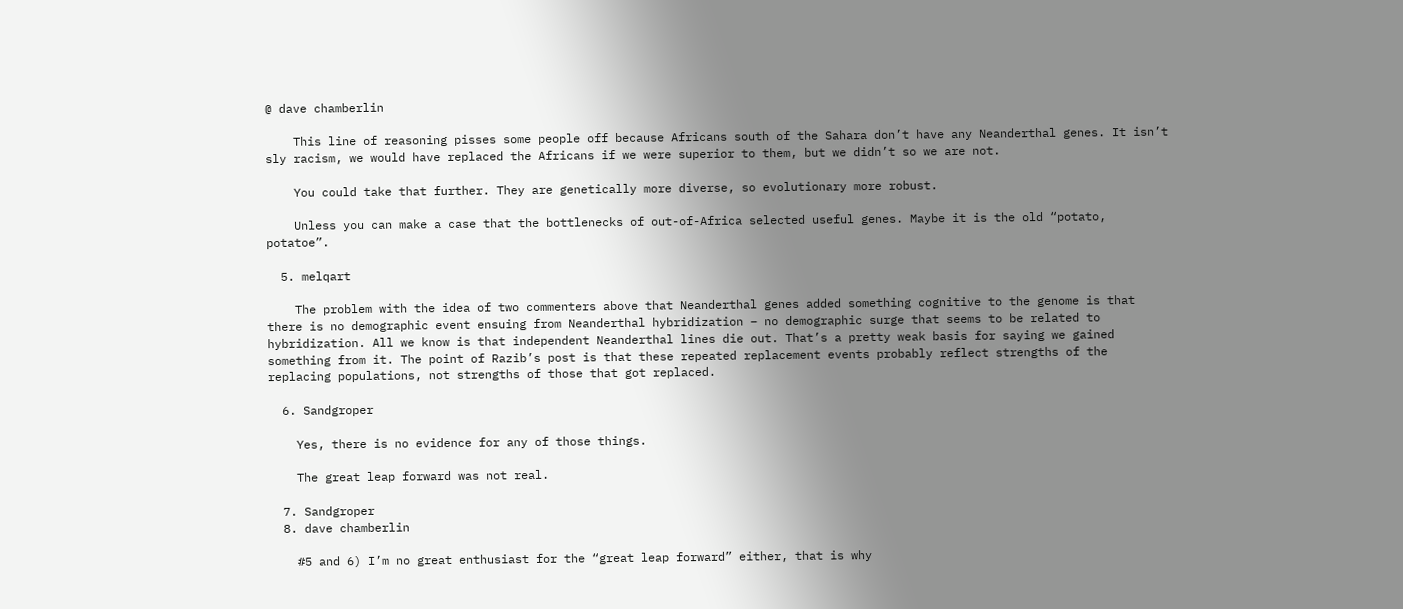@ dave chamberlin

    This line of reasoning pisses some people off because Africans south of the Sahara don’t have any Neanderthal genes. It isn’t sly racism, we would have replaced the Africans if we were superior to them, but we didn’t so we are not.

    You could take that further. They are genetically more diverse, so evolutionary more robust.

    Unless you can make a case that the bottlenecks of out-of-Africa selected useful genes. Maybe it is the old “potato, potatoe”.

  5. melqart

    The problem with the idea of two commenters above that Neanderthal genes added something cognitive to the genome is that there is no demographic event ensuing from Neanderthal hybridization – no demographic surge that seems to be related to hybridization. All we know is that independent Neanderthal lines die out. That’s a pretty weak basis for saying we gained something from it. The point of Razib’s post is that these repeated replacement events probably reflect strengths of the replacing populations, not strengths of those that got replaced.

  6. Sandgroper

    Yes, there is no evidence for any of those things.

    The great leap forward was not real.

  7. Sandgroper
  8. dave chamberlin

    #5 and 6) I’m no great enthusiast for the “great leap forward” either, that is why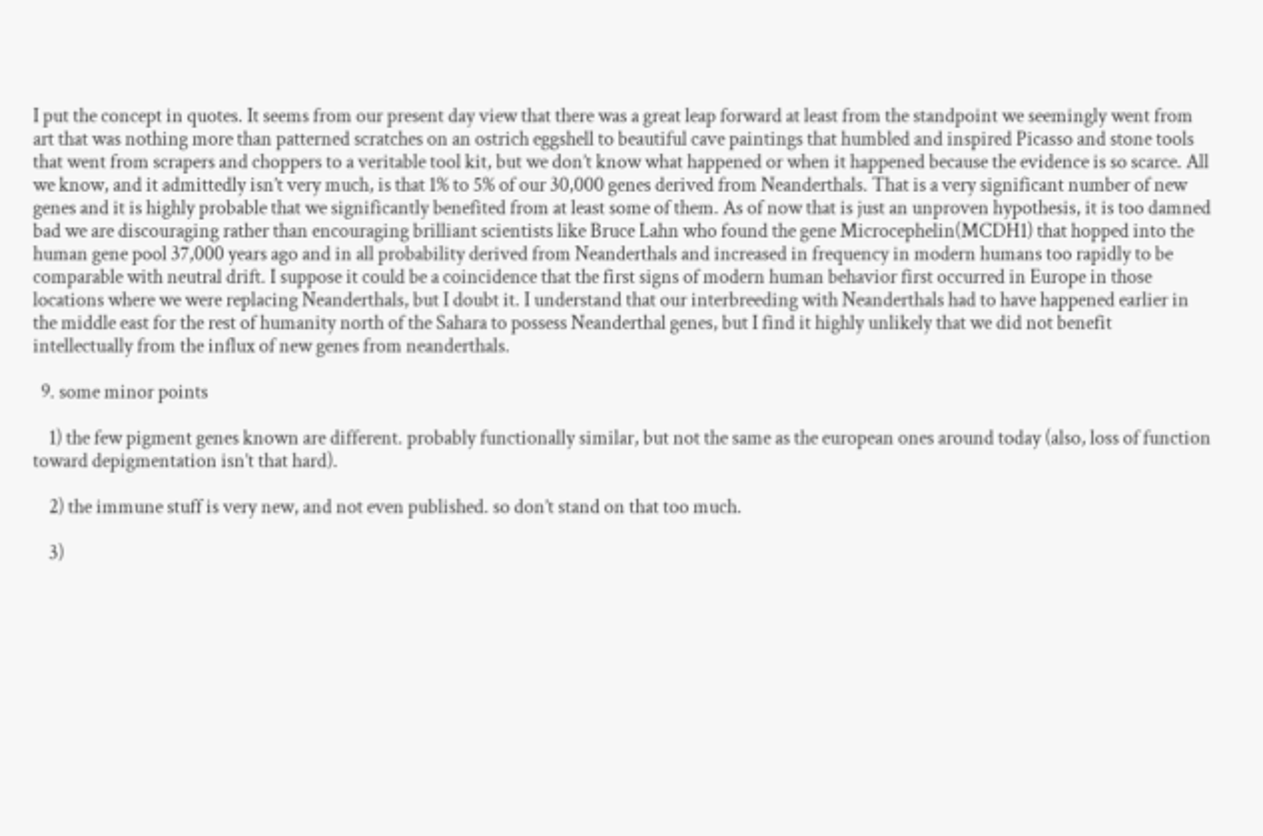I put the concept in quotes. It seems from our present day view that there was a great leap forward at least from the standpoint we seemingly went from art that was nothing more than patterned scratches on an ostrich eggshell to beautiful cave paintings that humbled and inspired Picasso and stone tools that went from scrapers and choppers to a veritable tool kit, but we don’t know what happened or when it happened because the evidence is so scarce. All we know, and it admittedly isn’t very much, is that 1% to 5% of our 30,000 genes derived from Neanderthals. That is a very significant number of new genes and it is highly probable that we significantly benefited from at least some of them. As of now that is just an unproven hypothesis, it is too damned bad we are discouraging rather than encouraging brilliant scientists like Bruce Lahn who found the gene Microcephelin(MCDH1) that hopped into the human gene pool 37,000 years ago and in all probability derived from Neanderthals and increased in frequency in modern humans too rapidly to be comparable with neutral drift. I suppose it could be a coincidence that the first signs of modern human behavior first occurred in Europe in those locations where we were replacing Neanderthals, but I doubt it. I understand that our interbreeding with Neanderthals had to have happened earlier in the middle east for the rest of humanity north of the Sahara to possess Neanderthal genes, but I find it highly unlikely that we did not benefit intellectually from the influx of new genes from neanderthals.

  9. some minor points

    1) the few pigment genes known are different. probably functionally similar, but not the same as the european ones around today (also, loss of function toward depigmentation isn’t that hard).

    2) the immune stuff is very new, and not even published. so don’t stand on that too much.

    3)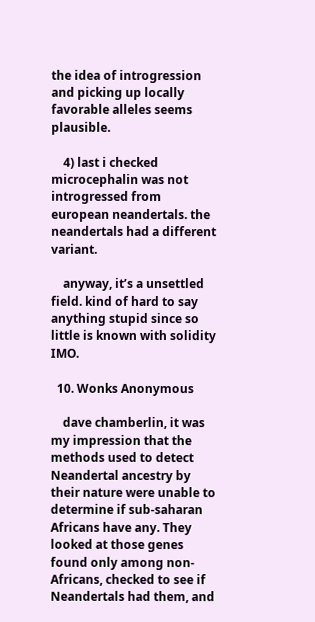the idea of introgression and picking up locally favorable alleles seems plausible.

    4) last i checked microcephalin was not introgressed from european neandertals. the neandertals had a different variant.

    anyway, it’s a unsettled field. kind of hard to say anything stupid since so little is known with solidity IMO.

  10. Wonks Anonymous

    dave chamberlin, it was my impression that the methods used to detect Neandertal ancestry by their nature were unable to determine if sub-saharan Africans have any. They looked at those genes found only among non-Africans, checked to see if Neandertals had them, and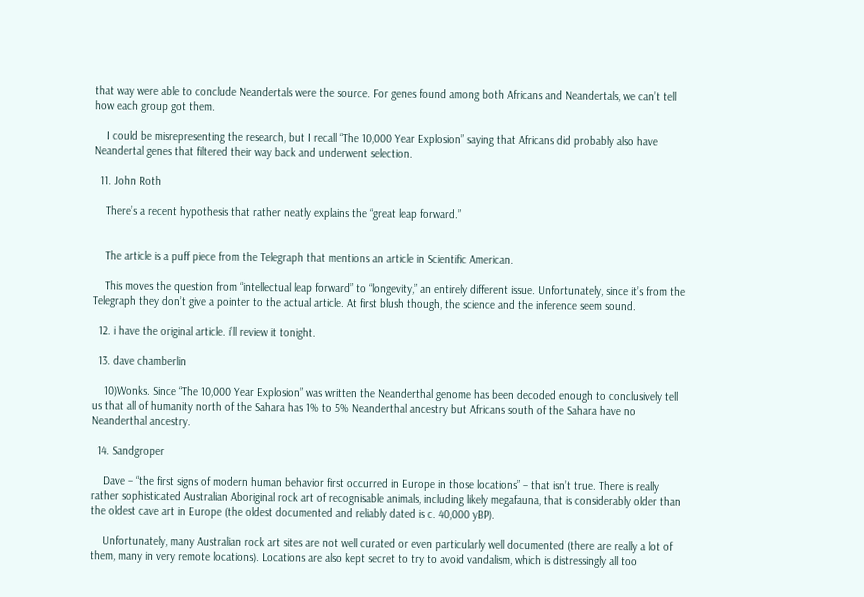that way were able to conclude Neandertals were the source. For genes found among both Africans and Neandertals, we can’t tell how each group got them.

    I could be misrepresenting the research, but I recall “The 10,000 Year Explosion” saying that Africans did probably also have Neandertal genes that filtered their way back and underwent selection.

  11. John Roth

    There’s a recent hypothesis that rather neatly explains the “great leap forward.”


    The article is a puff piece from the Telegraph that mentions an article in Scientific American.

    This moves the question from “intellectual leap forward” to “longevity,” an entirely different issue. Unfortunately, since it’s from the Telegraph they don’t give a pointer to the actual article. At first blush though, the science and the inference seem sound.

  12. i have the original article. i’ll review it tonight.

  13. dave chamberlin

    10)Wonks. Since “The 10,000 Year Explosion” was written the Neanderthal genome has been decoded enough to conclusively tell us that all of humanity north of the Sahara has 1% to 5% Neanderthal ancestry but Africans south of the Sahara have no Neanderthal ancestry.

  14. Sandgroper

    Dave – “the first signs of modern human behavior first occurred in Europe in those locations” – that isn’t true. There is really rather sophisticated Australian Aboriginal rock art of recognisable animals, including likely megafauna, that is considerably older than the oldest cave art in Europe (the oldest documented and reliably dated is c. 40,000 yBP).

    Unfortunately, many Australian rock art sites are not well curated or even particularly well documented (there are really a lot of them, many in very remote locations). Locations are also kept secret to try to avoid vandalism, which is distressingly all too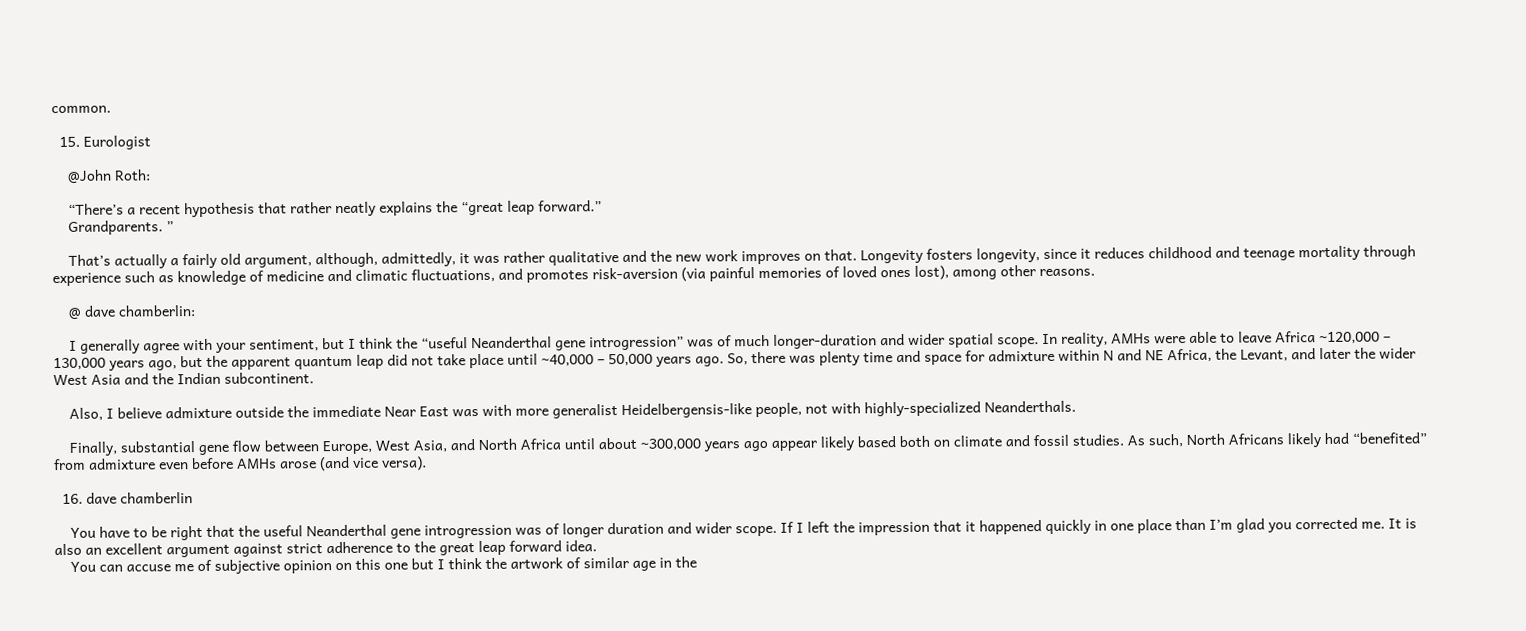common.

  15. Eurologist

    @John Roth:

    “There’s a recent hypothesis that rather neatly explains the “great leap forward.”
    Grandparents. ”

    That’s actually a fairly old argument, although, admittedly, it was rather qualitative and the new work improves on that. Longevity fosters longevity, since it reduces childhood and teenage mortality through experience such as knowledge of medicine and climatic fluctuations, and promotes risk-aversion (via painful memories of loved ones lost), among other reasons.

    @ dave chamberlin:

    I generally agree with your sentiment, but I think the “useful Neanderthal gene introgression” was of much longer-duration and wider spatial scope. In reality, AMHs were able to leave Africa ~120,000 – 130,000 years ago, but the apparent quantum leap did not take place until ~40,000 – 50,000 years ago. So, there was plenty time and space for admixture within N and NE Africa, the Levant, and later the wider West Asia and the Indian subcontinent.

    Also, I believe admixture outside the immediate Near East was with more generalist Heidelbergensis-like people, not with highly-specialized Neanderthals.

    Finally, substantial gene flow between Europe, West Asia, and North Africa until about ~300,000 years ago appear likely based both on climate and fossil studies. As such, North Africans likely had “benefited” from admixture even before AMHs arose (and vice versa).

  16. dave chamberlin

    You have to be right that the useful Neanderthal gene introgression was of longer duration and wider scope. If I left the impression that it happened quickly in one place than I’m glad you corrected me. It is also an excellent argument against strict adherence to the great leap forward idea.
    You can accuse me of subjective opinion on this one but I think the artwork of similar age in the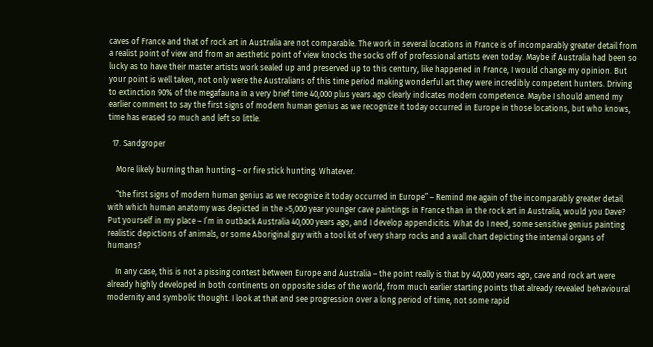caves of France and that of rock art in Australia are not comparable. The work in several locations in France is of incomparably greater detail from a realist point of view and from an aesthetic point of view knocks the socks off of professional artists even today. Maybe if Australia had been so lucky as to have their master artists work sealed up and preserved up to this century, like happened in France, I would change my opinion. But your point is well taken, not only were the Australians of this time period making wonderful art they were incredibly competent hunters. Driving to extinction 90% of the megafauna in a very brief time 40,000 plus years ago clearly indicates modern competence. Maybe I should amend my earlier comment to say the first signs of modern human genius as we recognize it today occurred in Europe in those locations, but who knows, time has erased so much and left so little.

  17. Sandgroper

    More likely burning than hunting – or fire stick hunting. Whatever.

    “the first signs of modern human genius as we recognize it today occurred in Europe” – Remind me again of the incomparably greater detail with which human anatomy was depicted in the >5,000 year younger cave paintings in France than in the rock art in Australia, would you Dave? Put yourself in my place – I’m in outback Australia 40,000 years ago, and I develop appendicitis. What do I need, some sensitive genius painting realistic depictions of animals, or some Aboriginal guy with a tool kit of very sharp rocks and a wall chart depicting the internal organs of humans?

    In any case, this is not a pissing contest between Europe and Australia – the point really is that by 40,000 years ago, cave and rock art were already highly developed in both continents on opposite sides of the world, from much earlier starting points that already revealed behavioural modernity and symbolic thought. I look at that and see progression over a long period of time, not some rapid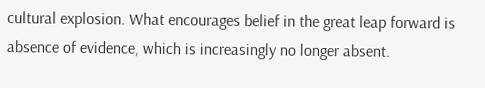cultural explosion. What encourages belief in the great leap forward is absence of evidence, which is increasingly no longer absent.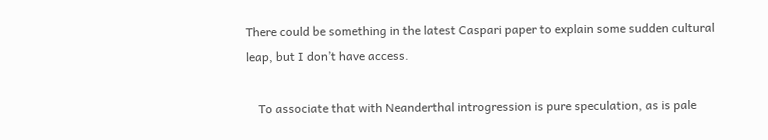There could be something in the latest Caspari paper to explain some sudden cultural leap, but I don’t have access.

    To associate that with Neanderthal introgression is pure speculation, as is pale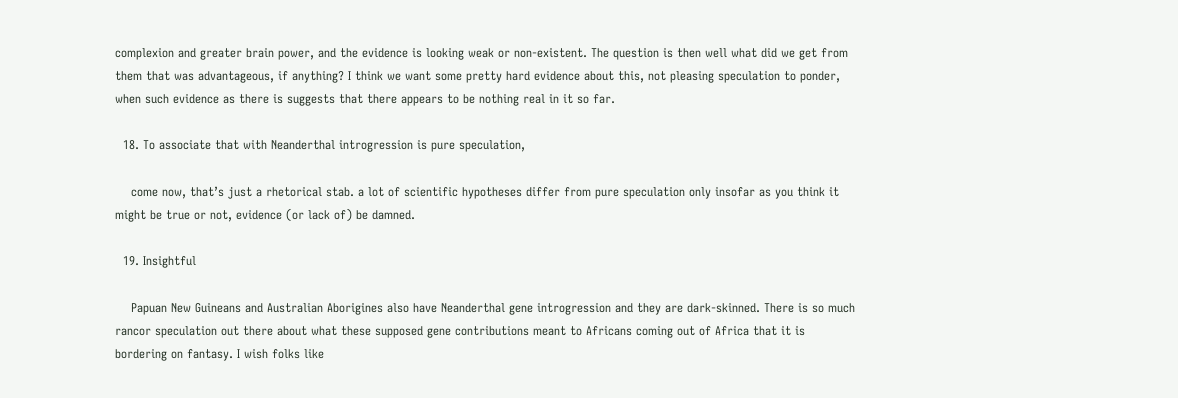complexion and greater brain power, and the evidence is looking weak or non-existent. The question is then well what did we get from them that was advantageous, if anything? I think we want some pretty hard evidence about this, not pleasing speculation to ponder, when such evidence as there is suggests that there appears to be nothing real in it so far.

  18. To associate that with Neanderthal introgression is pure speculation,

    come now, that’s just a rhetorical stab. a lot of scientific hypotheses differ from pure speculation only insofar as you think it might be true or not, evidence (or lack of) be damned.

  19. Insightful

    Papuan New Guineans and Australian Aborigines also have Neanderthal gene introgression and they are dark-skinned. There is so much rancor speculation out there about what these supposed gene contributions meant to Africans coming out of Africa that it is bordering on fantasy. I wish folks like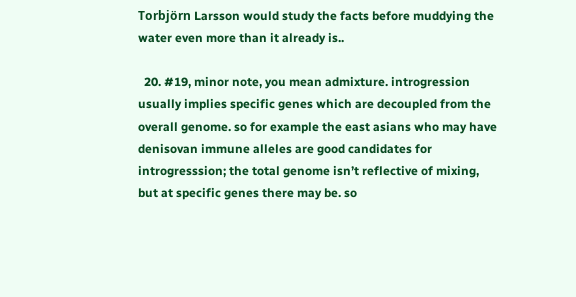Torbjörn Larsson would study the facts before muddying the water even more than it already is..

  20. #19, minor note, you mean admixture. introgression usually implies specific genes which are decoupled from the overall genome. so for example the east asians who may have denisovan immune alleles are good candidates for introgresssion; the total genome isn’t reflective of mixing, but at specific genes there may be. so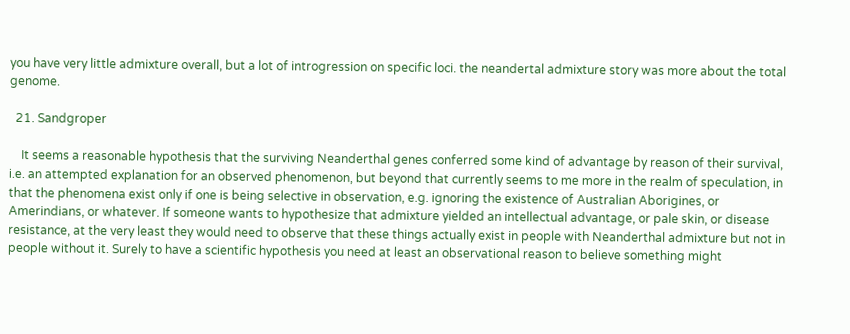you have very little admixture overall, but a lot of introgression on specific loci. the neandertal admixture story was more about the total genome.

  21. Sandgroper

    It seems a reasonable hypothesis that the surviving Neanderthal genes conferred some kind of advantage by reason of their survival, i.e. an attempted explanation for an observed phenomenon, but beyond that currently seems to me more in the realm of speculation, in that the phenomena exist only if one is being selective in observation, e.g. ignoring the existence of Australian Aborigines, or Amerindians, or whatever. If someone wants to hypothesize that admixture yielded an intellectual advantage, or pale skin, or disease resistance, at the very least they would need to observe that these things actually exist in people with Neanderthal admixture but not in people without it. Surely to have a scientific hypothesis you need at least an observational reason to believe something might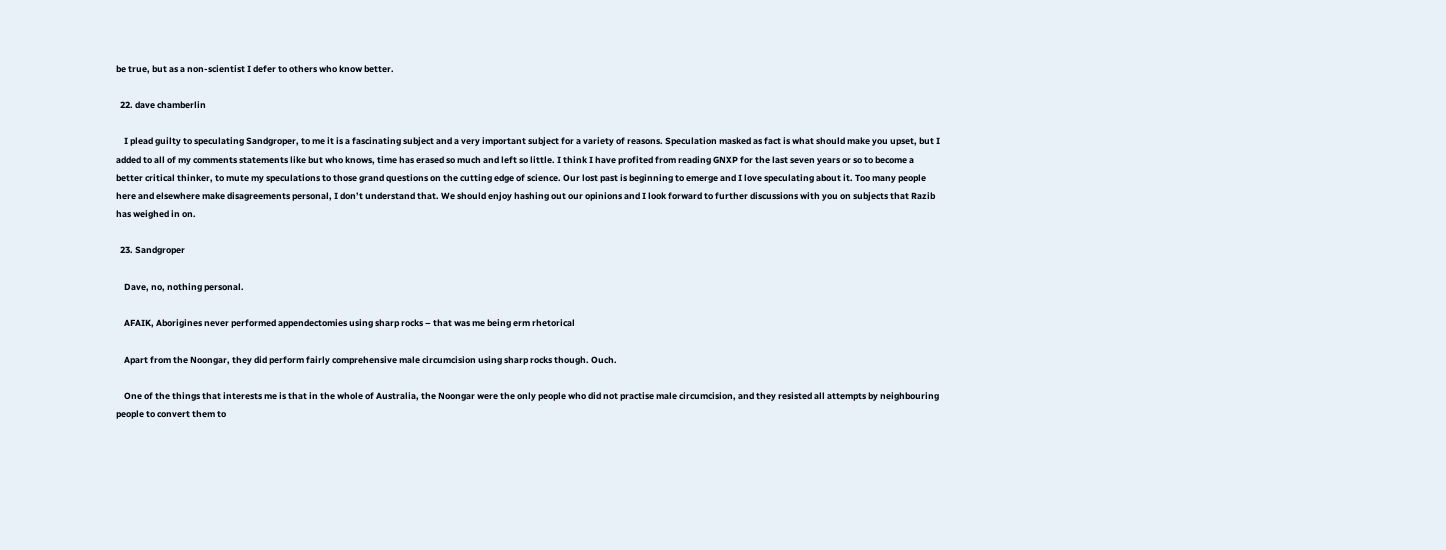be true, but as a non-scientist I defer to others who know better.

  22. dave chamberlin

    I plead guilty to speculating Sandgroper, to me it is a fascinating subject and a very important subject for a variety of reasons. Speculation masked as fact is what should make you upset, but I added to all of my comments statements like but who knows, time has erased so much and left so little. I think I have profited from reading GNXP for the last seven years or so to become a better critical thinker, to mute my speculations to those grand questions on the cutting edge of science. Our lost past is beginning to emerge and I love speculating about it. Too many people here and elsewhere make disagreements personal, I don’t understand that. We should enjoy hashing out our opinions and I look forward to further discussions with you on subjects that Razib has weighed in on.

  23. Sandgroper

    Dave, no, nothing personal.

    AFAIK, Aborigines never performed appendectomies using sharp rocks – that was me being erm rhetorical

    Apart from the Noongar, they did perform fairly comprehensive male circumcision using sharp rocks though. Ouch.

    One of the things that interests me is that in the whole of Australia, the Noongar were the only people who did not practise male circumcision, and they resisted all attempts by neighbouring people to convert them to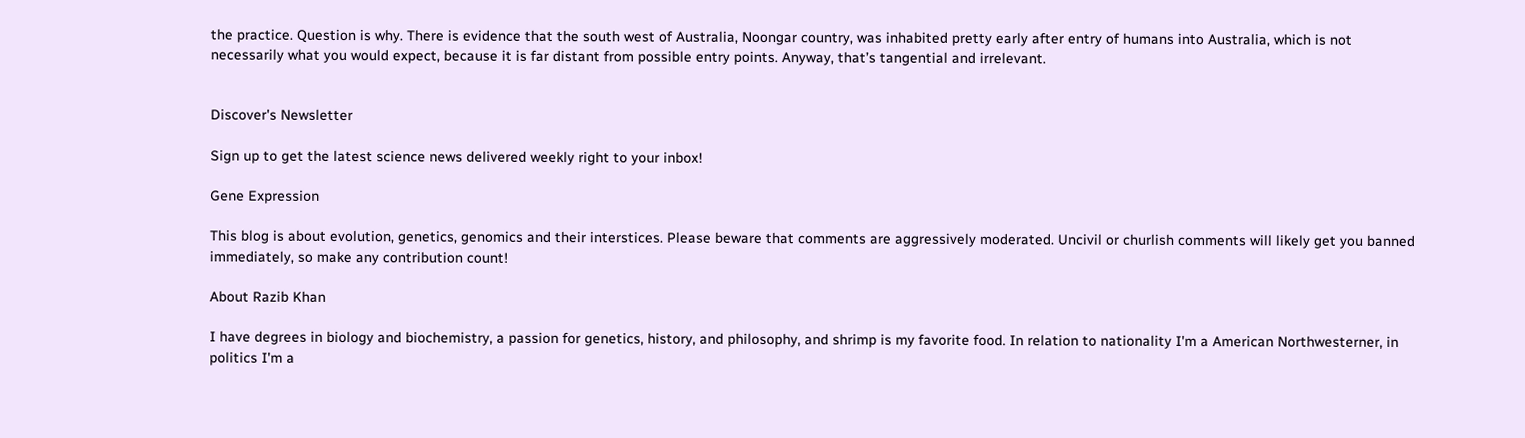the practice. Question is why. There is evidence that the south west of Australia, Noongar country, was inhabited pretty early after entry of humans into Australia, which is not necessarily what you would expect, because it is far distant from possible entry points. Anyway, that’s tangential and irrelevant.


Discover's Newsletter

Sign up to get the latest science news delivered weekly right to your inbox!

Gene Expression

This blog is about evolution, genetics, genomics and their interstices. Please beware that comments are aggressively moderated. Uncivil or churlish comments will likely get you banned immediately, so make any contribution count!

About Razib Khan

I have degrees in biology and biochemistry, a passion for genetics, history, and philosophy, and shrimp is my favorite food. In relation to nationality I'm a American Northwesterner, in politics I'm a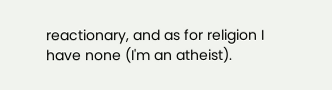reactionary, and as for religion I have none (I'm an atheist).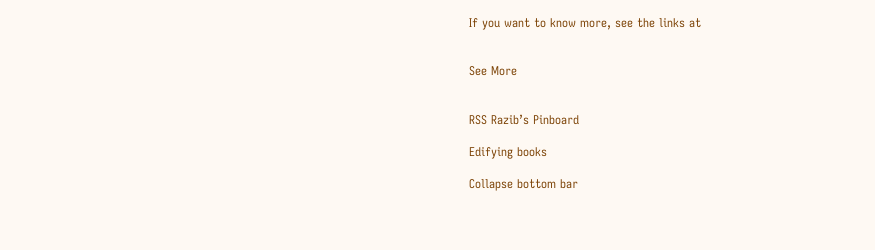If you want to know more, see the links at


See More


RSS Razib’s Pinboard

Edifying books

Collapse bottom bar